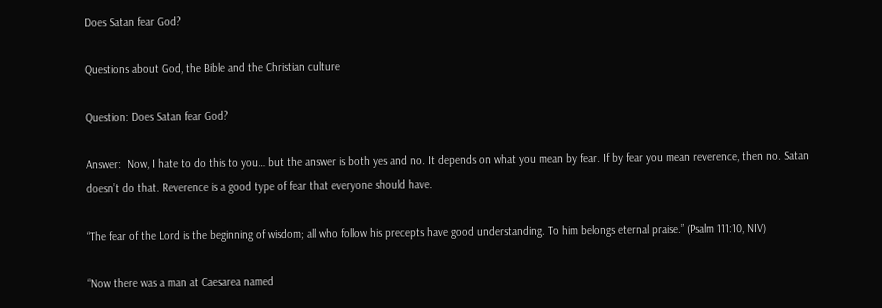Does Satan fear God?

Questions about God, the Bible and the Christian culture

Question: Does Satan fear God?

Answer:  Now, I hate to do this to you… but the answer is both yes and no. It depends on what you mean by fear. If by fear you mean reverence, then no. Satan doesn’t do that. Reverence is a good type of fear that everyone should have.

“The fear of the Lord is the beginning of wisdom; all who follow his precepts have good understanding. To him belongs eternal praise.” (Psalm 111:10, NIV)

“Now there was a man at Caesarea named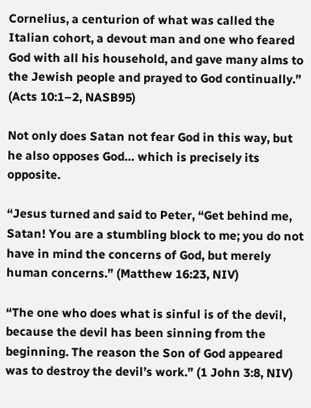Cornelius, a centurion of what was called the Italian cohort, a devout man and one who feared God with all his household, and gave many alms to the Jewish people and prayed to God continually.” (Acts 10:1–2, NASB95)

Not only does Satan not fear God in this way, but he also opposes God… which is precisely its opposite.

“Jesus turned and said to Peter, “Get behind me, Satan! You are a stumbling block to me; you do not have in mind the concerns of God, but merely human concerns.” (Matthew 16:23, NIV)

“The one who does what is sinful is of the devil, because the devil has been sinning from the beginning. The reason the Son of God appeared was to destroy the devil’s work.” (1 John 3:8, NIV)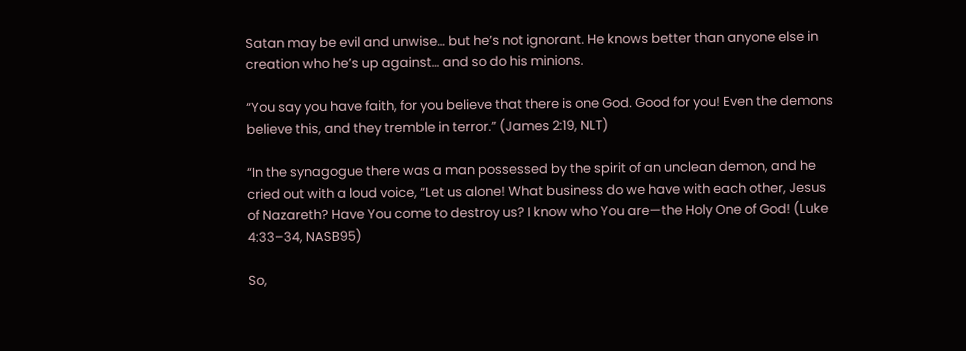Satan may be evil and unwise… but he’s not ignorant. He knows better than anyone else in creation who he’s up against… and so do his minions.

“You say you have faith, for you believe that there is one God. Good for you! Even the demons believe this, and they tremble in terror.” (James 2:19, NLT)

“In the synagogue there was a man possessed by the spirit of an unclean demon, and he cried out with a loud voice, “Let us alone! What business do we have with each other, Jesus of Nazareth? Have You come to destroy us? I know who You are—the Holy One of God! (Luke 4:33–34, NASB95)

So,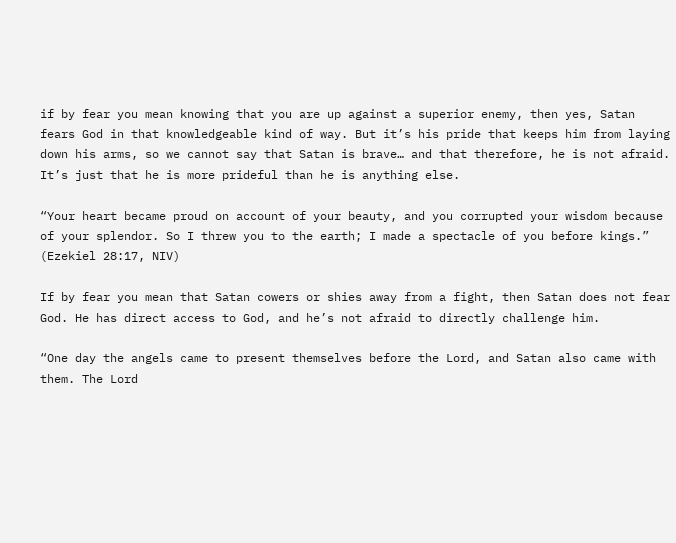if by fear you mean knowing that you are up against a superior enemy, then yes, Satan fears God in that knowledgeable kind of way. But it’s his pride that keeps him from laying down his arms, so we cannot say that Satan is brave… and that therefore, he is not afraid. It’s just that he is more prideful than he is anything else.

“Your heart became proud on account of your beauty, and you corrupted your wisdom because of your splendor. So I threw you to the earth; I made a spectacle of you before kings.” (Ezekiel 28:17, NIV)

If by fear you mean that Satan cowers or shies away from a fight, then Satan does not fear God. He has direct access to God, and he’s not afraid to directly challenge him.

“One day the angels came to present themselves before the Lord, and Satan also came with them. The Lord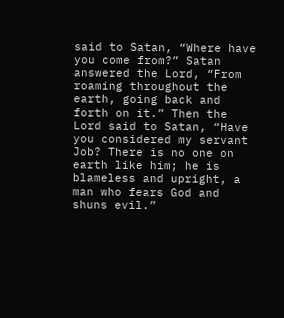said to Satan, “Where have you come from?” Satan answered the Lord, “From roaming throughout the earth, going back and forth on it.” Then the Lord said to Satan, “Have you considered my servant Job? There is no one on earth like him; he is blameless and upright, a man who fears God and shuns evil.”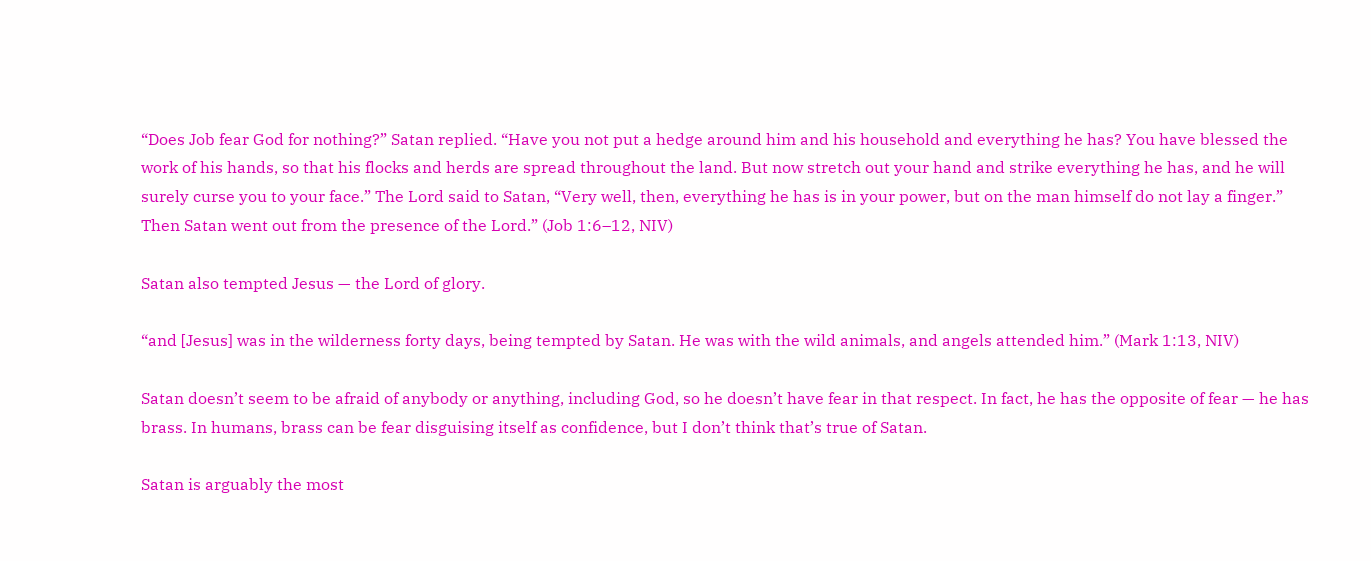“Does Job fear God for nothing?” Satan replied. “Have you not put a hedge around him and his household and everything he has? You have blessed the work of his hands, so that his flocks and herds are spread throughout the land. But now stretch out your hand and strike everything he has, and he will surely curse you to your face.” The Lord said to Satan, “Very well, then, everything he has is in your power, but on the man himself do not lay a finger.” Then Satan went out from the presence of the Lord.” (Job 1:6–12, NIV)

Satan also tempted Jesus — the Lord of glory.

“and [Jesus] was in the wilderness forty days, being tempted by Satan. He was with the wild animals, and angels attended him.” (Mark 1:13, NIV)

Satan doesn’t seem to be afraid of anybody or anything, including God, so he doesn’t have fear in that respect. In fact, he has the opposite of fear — he has brass. In humans, brass can be fear disguising itself as confidence, but I don’t think that’s true of Satan.

Satan is arguably the most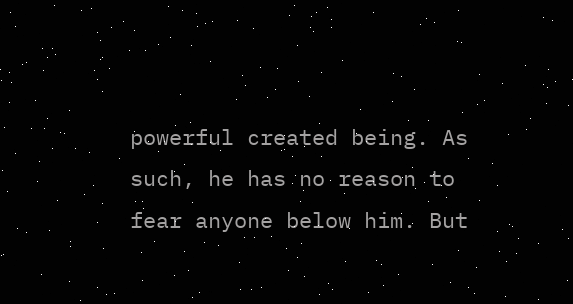powerful created being. As such, he has no reason to fear anyone below him. But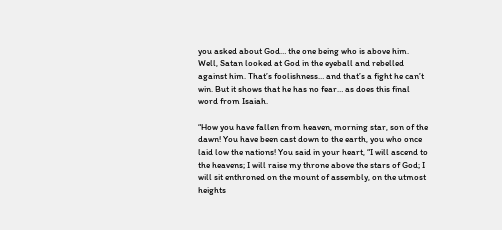you asked about God… the one being who is above him. Well, Satan looked at God in the eyeball and rebelled against him. That’s foolishness… and that’s a fight he can’t win. But it shows that he has no fear… as does this final word from Isaiah.

“How you have fallen from heaven, morning star, son of the dawn! You have been cast down to the earth, you who once laid low the nations! You said in your heart, “I will ascend to the heavens; I will raise my throne above the stars of God; I will sit enthroned on the mount of assembly, on the utmost heights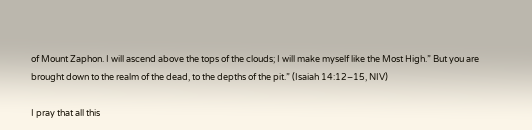of Mount Zaphon. I will ascend above the tops of the clouds; I will make myself like the Most High.” But you are brought down to the realm of the dead, to the depths of the pit.” (Isaiah 14:12–15, NIV)

I pray that all this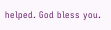helped. God bless you.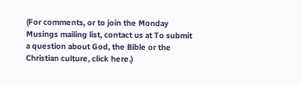(For comments, or to join the Monday Musings mailing list, contact us at To submit a question about God, the Bible or the Christian culture, click here.)